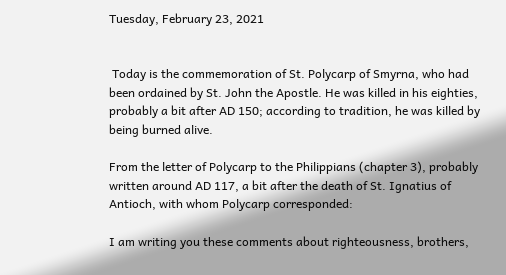Tuesday, February 23, 2021


 Today is the commemoration of St. Polycarp of Smyrna, who had been ordained by St. John the Apostle. He was killed in his eighties, probably a bit after AD 150; according to tradition, he was killed by being burned alive.

From the letter of Polycarp to the Philippians (chapter 3), probably written around AD 117, a bit after the death of St. Ignatius of Antioch, with whom Polycarp corresponded:

I am writing you these comments about righteousness, brothers,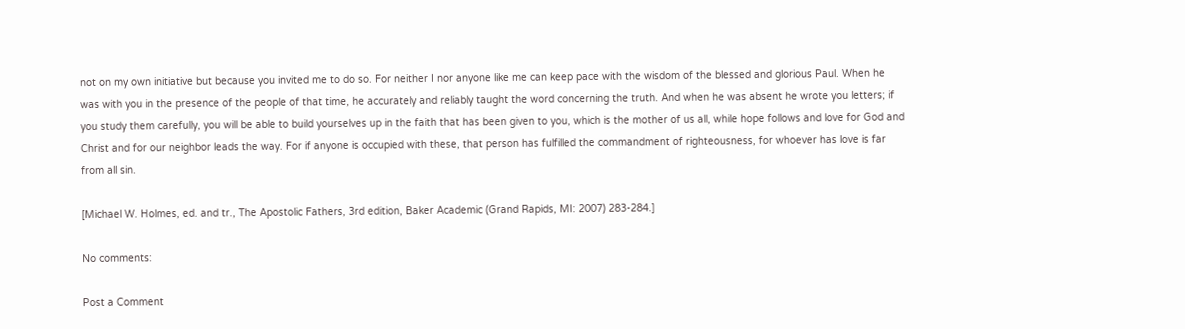not on my own initiative but because you invited me to do so. For neither I nor anyone like me can keep pace with the wisdom of the blessed and glorious Paul. When he was with you in the presence of the people of that time, he accurately and reliably taught the word concerning the truth. And when he was absent he wrote you letters; if you study them carefully, you will be able to build yourselves up in the faith that has been given to you, which is the mother of us all, while hope follows and love for God and Christ and for our neighbor leads the way. For if anyone is occupied with these, that person has fulfilled the commandment of righteousness, for whoever has love is far from all sin.

[Michael W. Holmes, ed. and tr., The Apostolic Fathers, 3rd edition, Baker Academic (Grand Rapids, MI: 2007) 283-284.]

No comments:

Post a Comment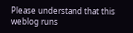Please understand that this weblog runs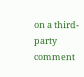on a third-party comment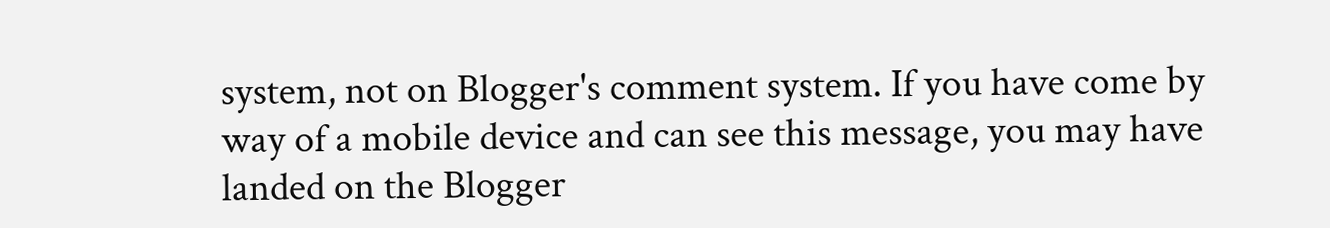system, not on Blogger's comment system. If you have come by way of a mobile device and can see this message, you may have landed on the Blogger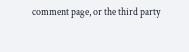comment page, or the third party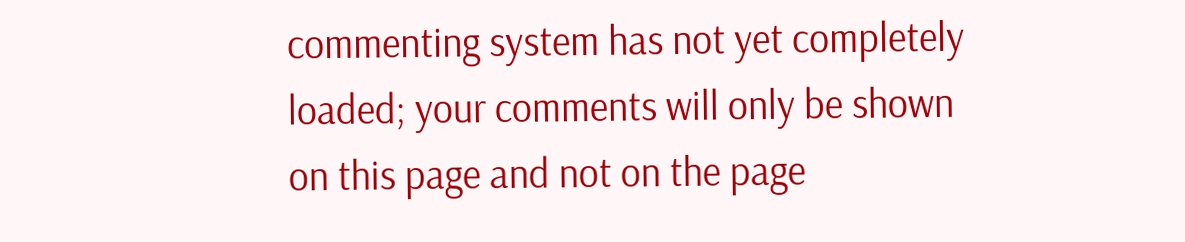commenting system has not yet completely loaded; your comments will only be shown on this page and not on the page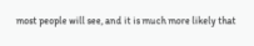most people will see, and it is much more likely that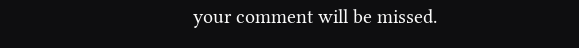your comment will be missed.